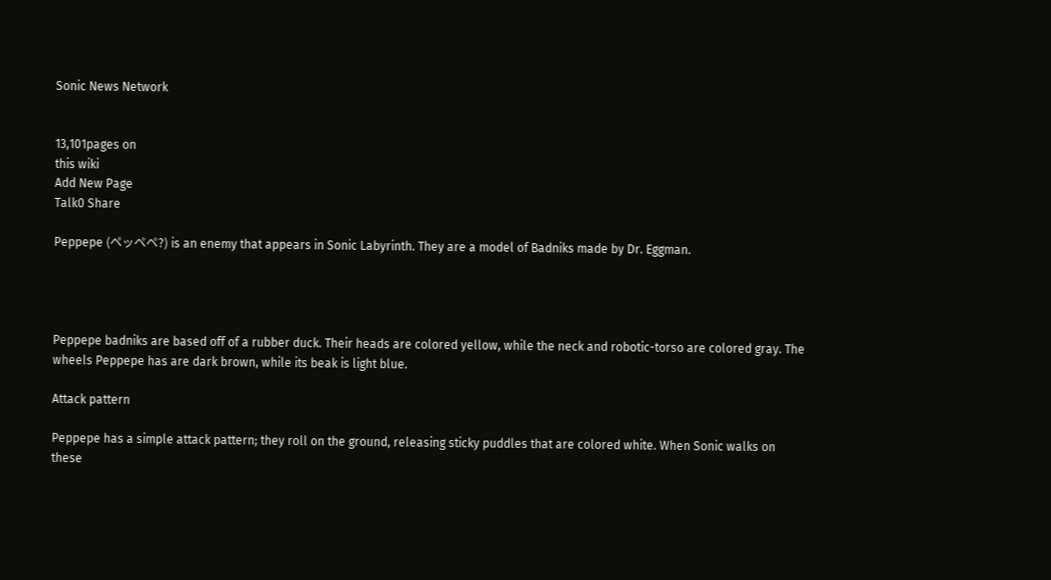Sonic News Network


13,101pages on
this wiki
Add New Page
Talk0 Share

Peppepe (ペッペペ?) is an enemy that appears in Sonic Labyrinth. They are a model of Badniks made by Dr. Eggman.




Peppepe badniks are based off of a rubber duck. Their heads are colored yellow, while the neck and robotic-torso are colored gray. The wheels Peppepe has are dark brown, while its beak is light blue.

Attack pattern

Peppepe has a simple attack pattern; they roll on the ground, releasing sticky puddles that are colored white. When Sonic walks on these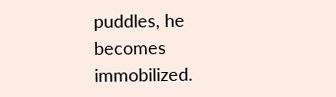puddles, he becomes immobilized.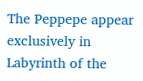The Peppepe appear exclusively in Labyrinth of the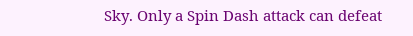Sky. Only a Spin Dash attack can defeat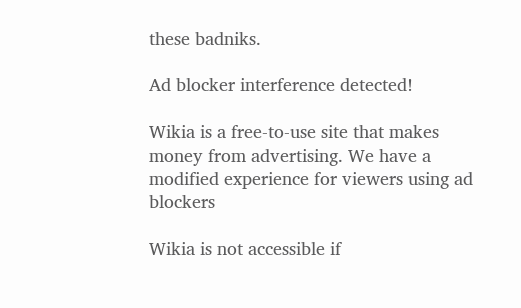these badniks.

Ad blocker interference detected!

Wikia is a free-to-use site that makes money from advertising. We have a modified experience for viewers using ad blockers

Wikia is not accessible if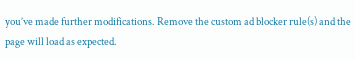you’ve made further modifications. Remove the custom ad blocker rule(s) and the page will load as expected.